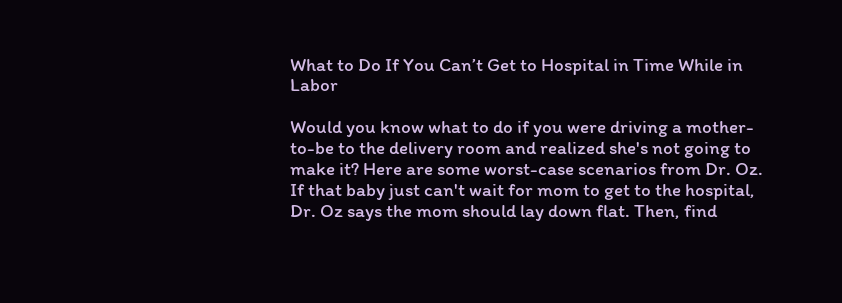What to Do If You Can’t Get to Hospital in Time While in Labor

Would you know what to do if you were driving a mother-to-be to the delivery room and realized she's not going to make it? Here are some worst-case scenarios from Dr. Oz. If that baby just can't wait for mom to get to the hospital, Dr. Oz says the mom should lay down flat. Then, find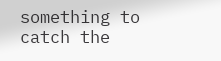something to catch the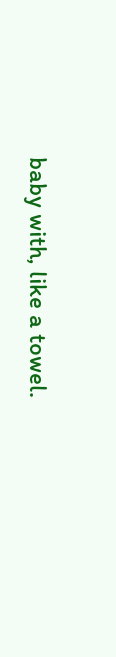baby with, like a towel.